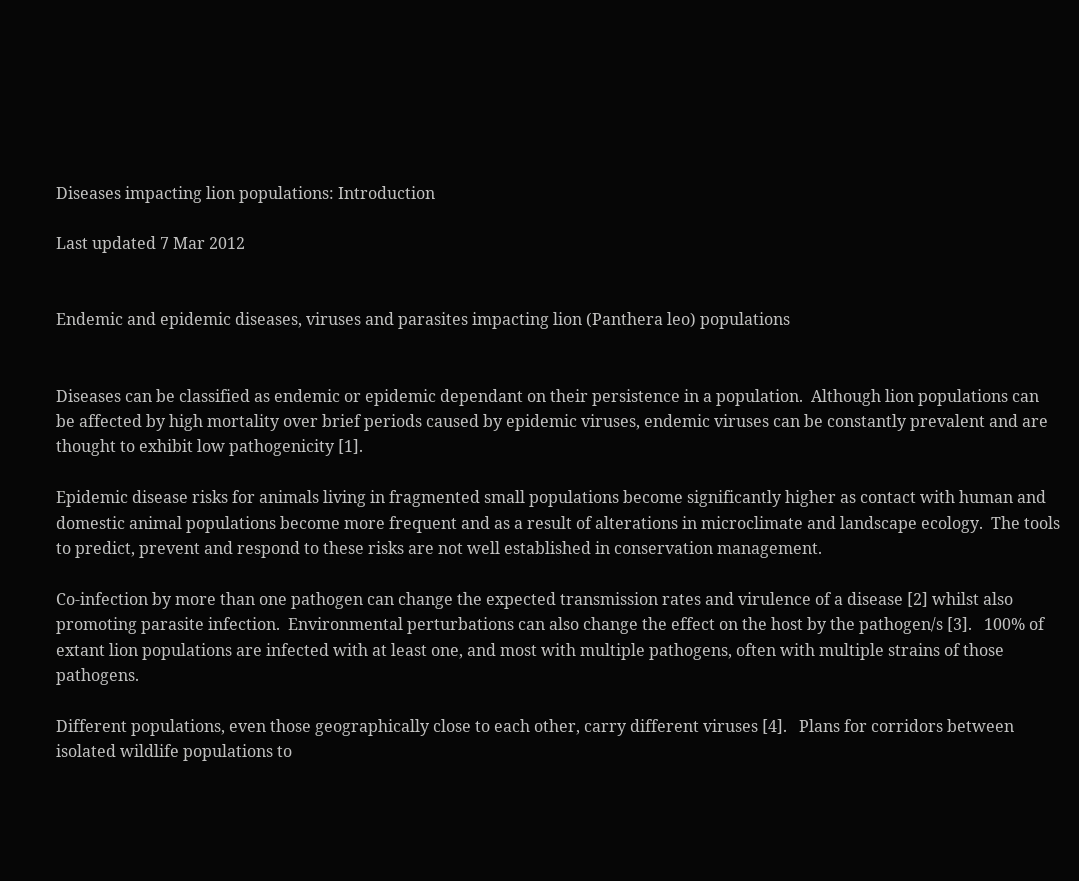Diseases impacting lion populations: Introduction

Last updated 7 Mar 2012


Endemic and epidemic diseases, viruses and parasites impacting lion (Panthera leo) populations


Diseases can be classified as endemic or epidemic dependant on their persistence in a population.  Although lion populations can be affected by high mortality over brief periods caused by epidemic viruses, endemic viruses can be constantly prevalent and are thought to exhibit low pathogenicity [1].

Epidemic disease risks for animals living in fragmented small populations become significantly higher as contact with human and domestic animal populations become more frequent and as a result of alterations in microclimate and landscape ecology.  The tools to predict, prevent and respond to these risks are not well established in conservation management.

Co-infection by more than one pathogen can change the expected transmission rates and virulence of a disease [2] whilst also promoting parasite infection.  Environmental perturbations can also change the effect on the host by the pathogen/s [3].   100% of extant lion populations are infected with at least one, and most with multiple pathogens, often with multiple strains of those pathogens.

Different populations, even those geographically close to each other, carry different viruses [4].   Plans for corridors between isolated wildlife populations to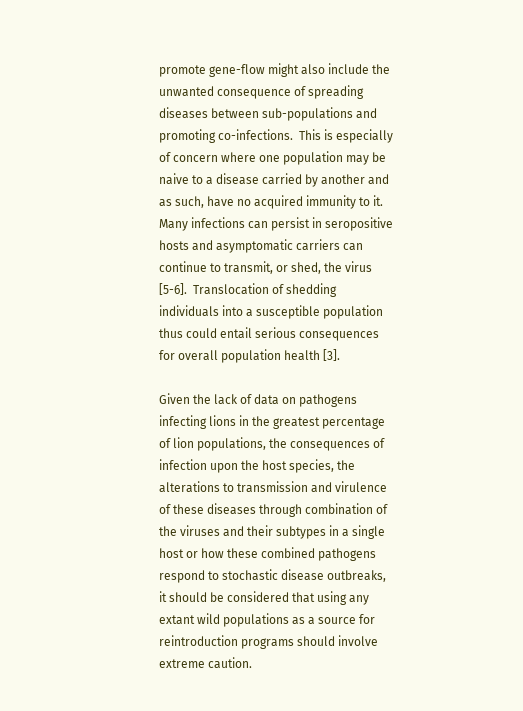promote gene-flow might also include the unwanted consequence of spreading diseases between sub-populations and promoting co-infections.  This is especially of concern where one population may be naive to a disease carried by another and as such, have no acquired immunity to it.   Many infections can persist in seropositive hosts and asymptomatic carriers can continue to transmit, or shed, the virus [5-6].  Translocation of shedding individuals into a susceptible population thus could entail serious consequences for overall population health [3].

Given the lack of data on pathogens infecting lions in the greatest percentage of lion populations, the consequences of infection upon the host species, the alterations to transmission and virulence of these diseases through combination of the viruses and their subtypes in a single host or how these combined pathogens respond to stochastic disease outbreaks, it should be considered that using any extant wild populations as a source for reintroduction programs should involve extreme caution.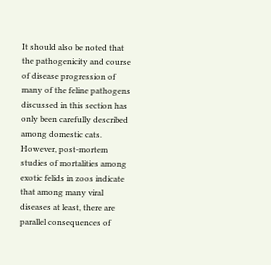It should also be noted that the pathogenicity and course of disease progression of many of the feline pathogens discussed in this section has only been carefully described among domestic cats. However, post-mortem studies of mortalities among exotic felids in zoos indicate that among many viral diseases at least, there are parallel consequences of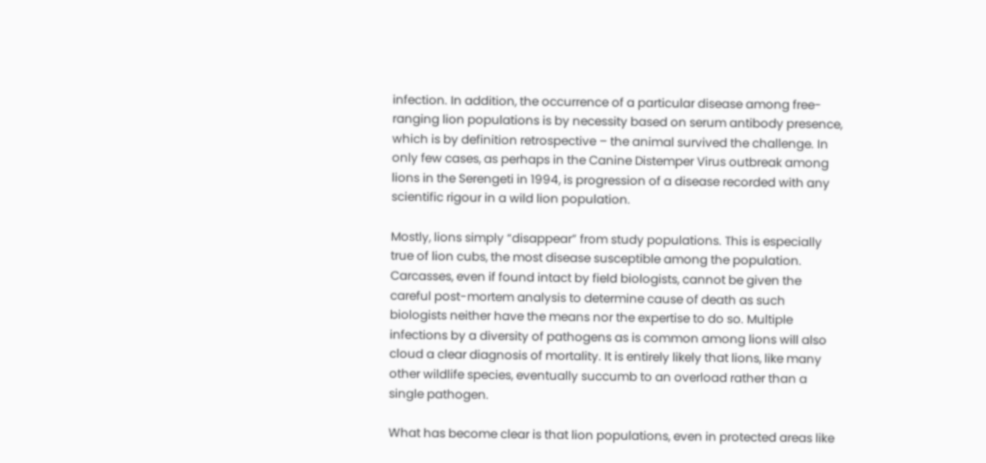infection. In addition, the occurrence of a particular disease among free-ranging lion populations is by necessity based on serum antibody presence, which is by definition retrospective – the animal survived the challenge. In only few cases, as perhaps in the Canine Distemper Virus outbreak among lions in the Serengeti in 1994, is progression of a disease recorded with any scientific rigour in a wild lion population.

Mostly, lions simply “disappear” from study populations. This is especially true of lion cubs, the most disease susceptible among the population. Carcasses, even if found intact by field biologists, cannot be given the careful post-mortem analysis to determine cause of death as such biologists neither have the means nor the expertise to do so. Multiple infections by a diversity of pathogens as is common among lions will also cloud a clear diagnosis of mortality. It is entirely likely that lions, like many other wildlife species, eventually succumb to an overload rather than a single pathogen.

What has become clear is that lion populations, even in protected areas like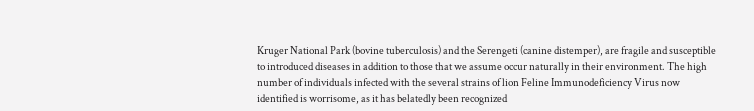Kruger National Park (bovine tuberculosis) and the Serengeti (canine distemper), are fragile and susceptible to introduced diseases in addition to those that we assume occur naturally in their environment. The high number of individuals infected with the several strains of lion Feline Immunodeficiency Virus now identified is worrisome, as it has belatedly been recognized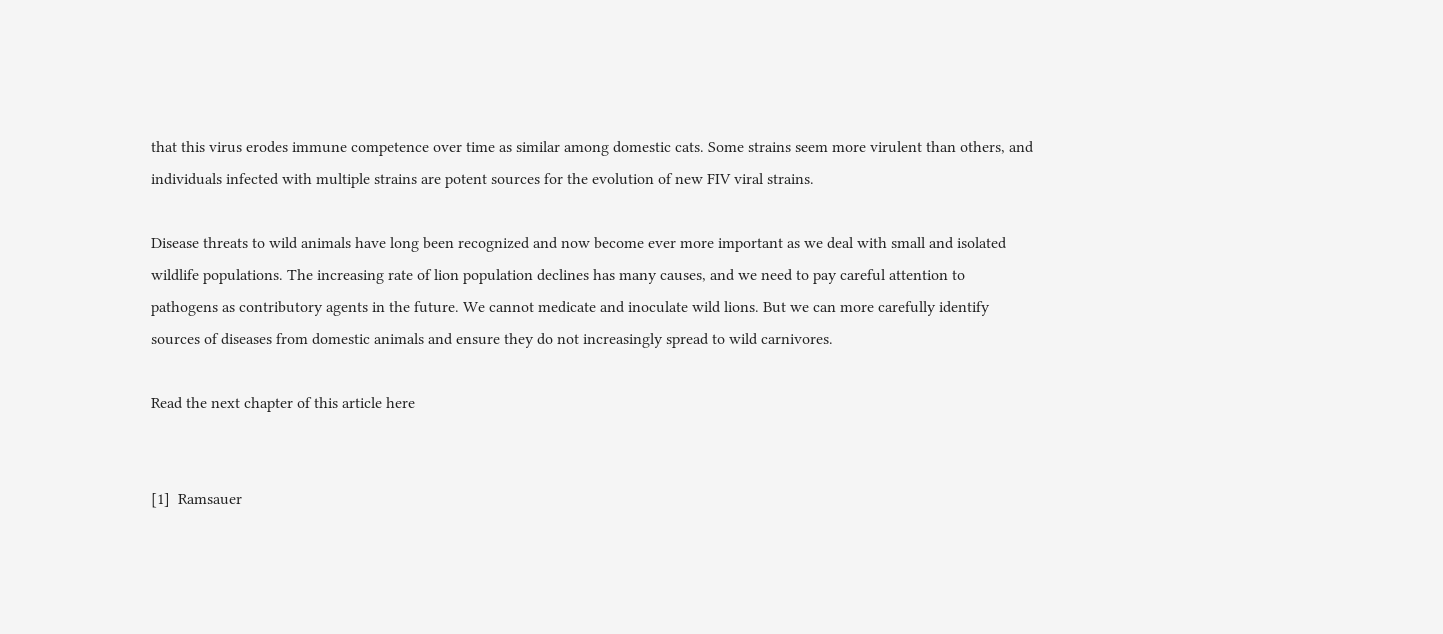that this virus erodes immune competence over time as similar among domestic cats. Some strains seem more virulent than others, and individuals infected with multiple strains are potent sources for the evolution of new FIV viral strains.

Disease threats to wild animals have long been recognized and now become ever more important as we deal with small and isolated wildlife populations. The increasing rate of lion population declines has many causes, and we need to pay careful attention to pathogens as contributory agents in the future. We cannot medicate and inoculate wild lions. But we can more carefully identify sources of diseases from domestic animals and ensure they do not increasingly spread to wild carnivores.

Read the next chapter of this article here


[1]  Ramsauer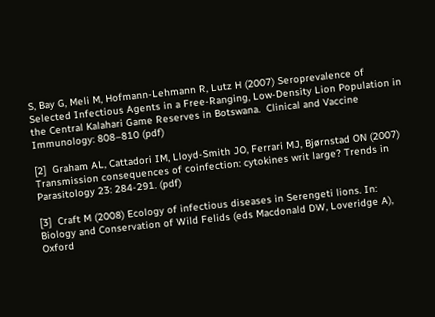S, Bay G, Meli M, Hofmann-Lehmann R, Lutz H (2007) Seroprevalence of Selected Infectious Agents in a Free-Ranging, Low-Density Lion Population in the Central Kalahari Game Reserves in Botswana.  Clinical and Vaccine Immunology: 808–810 (pdf)

[2]  Graham AL, Cattadori IM, Lloyd-Smith JO, Ferrari MJ, Bjørnstad ON (2007) Transmission consequences of coinfection: cytokines writ large? Trends in Parasitology 23: 284-291. (pdf)

[3]  Craft M (2008) Ecology of infectious diseases in Serengeti lions. In: Biology and Conservation of Wild Felids (eds Macdonald DW, Loveridge A), Oxford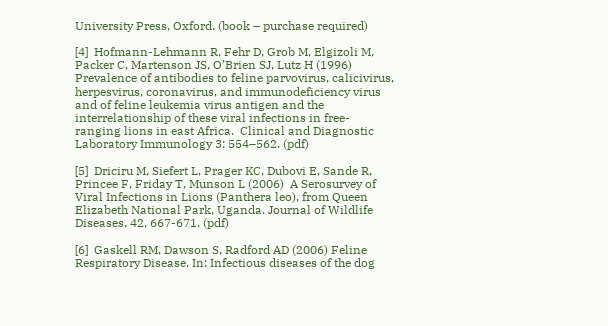University Press, Oxford. (book – purchase required)

[4]  Hofmann-Lehmann R, Fehr D, Grob M, Elgizoli M, Packer C, Martenson JS, O’Brien SJ, Lutz H (1996) Prevalence of antibodies to feline parvovirus, calicivirus, herpesvirus, coronavirus, and immunodeficiency virus and of feline leukemia virus antigen and the interrelationship of these viral infections in free-ranging lions in east Africa.  Clinical and Diagnostic Laboratory Immunology 3: 554–562. (pdf)

[5]  Driciru M, Siefert L, Prager KC, Dubovi E, Sande R, Princee F, Friday T, Munson L (2006)  A Serosurvey of Viral Infections in Lions (Panthera leo), from Queen Elizabeth National Park, Uganda. Journal of Wildlife Diseases, 42, 667-671. (pdf)

[6]  Gaskell RM, Dawson S, Radford AD (2006) Feline Respiratory Disease. In: Infectious diseases of the dog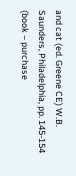and cat (ed. Greene CE) W.B. Saunders, Philadelphia, pp. 145-154 (book – purchase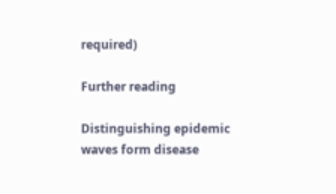required)

Further reading

Distinguishing epidemic waves form disease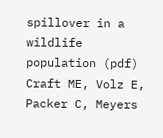spillover in a wildlife population (pdf)
Craft ME, Volz E, Packer C, Meyers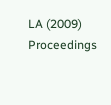LA (2009) Proceedings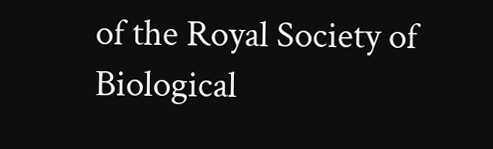of the Royal Society of Biological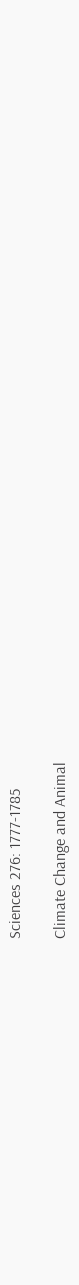Sciences 276: 1777-1785

Climate Change and Animal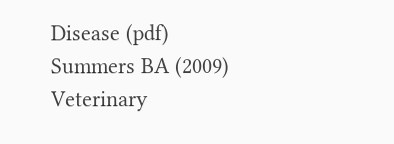Disease (pdf)
Summers BA (2009) Veterinary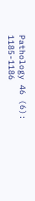Pathology 46 (6): 1185-1186